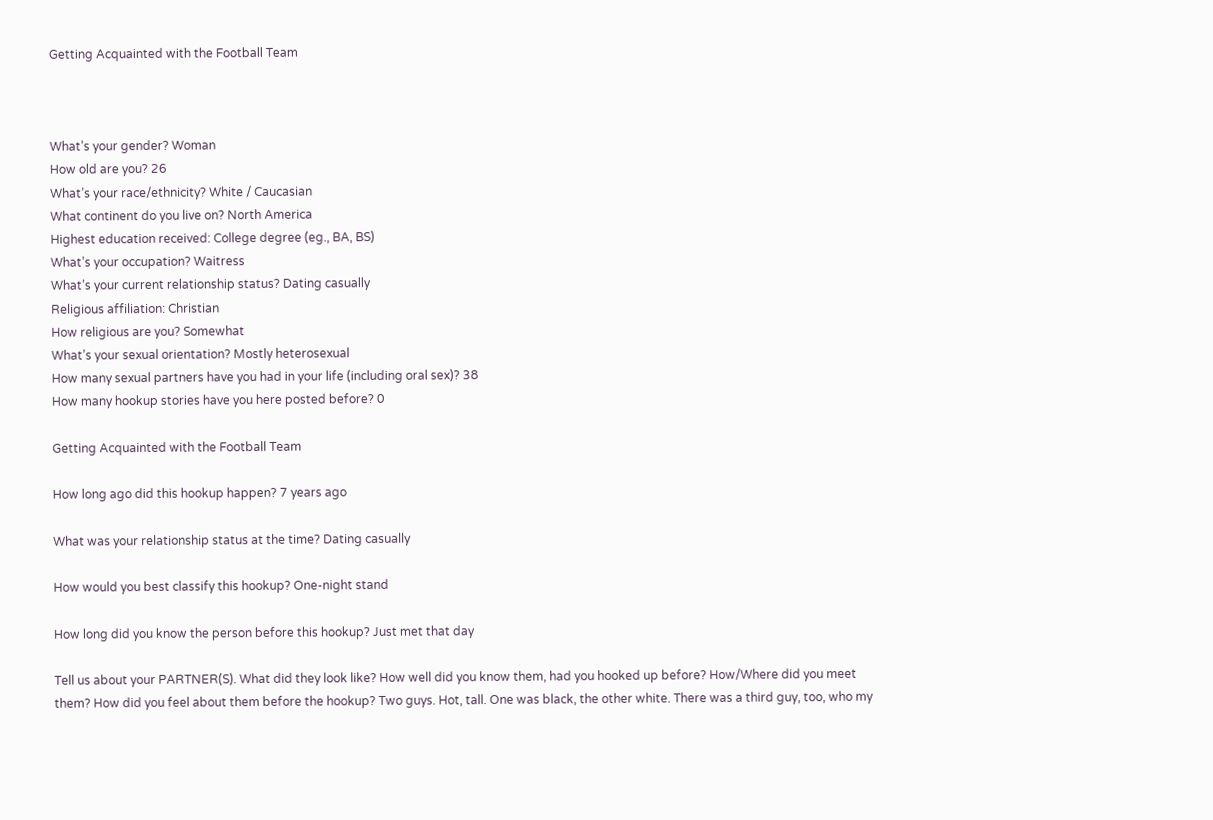Getting Acquainted with the Football Team



What’s your gender? Woman
How old are you? 26
What’s your race/ethnicity? White / Caucasian
What continent do you live on? North America
Highest education received: College degree (eg., BA, BS)
What’s your occupation? Waitress
What’s your current relationship status? Dating casually
Religious affiliation: Christian
How religious are you? Somewhat
What’s your sexual orientation? Mostly heterosexual
How many sexual partners have you had in your life (including oral sex)? 38
How many hookup stories have you here posted before? 0

Getting Acquainted with the Football Team

How long ago did this hookup happen? 7 years ago

What was your relationship status at the time? Dating casually

How would you best classify this hookup? One-night stand

How long did you know the person before this hookup? Just met that day

Tell us about your PARTNER(S). What did they look like? How well did you know them, had you hooked up before? How/Where did you meet them? How did you feel about them before the hookup? Two guys. Hot, tall. One was black, the other white. There was a third guy, too, who my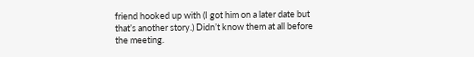friend hooked up with (I got him on a later date but that’s another story.) Didn’t know them at all before the meeting.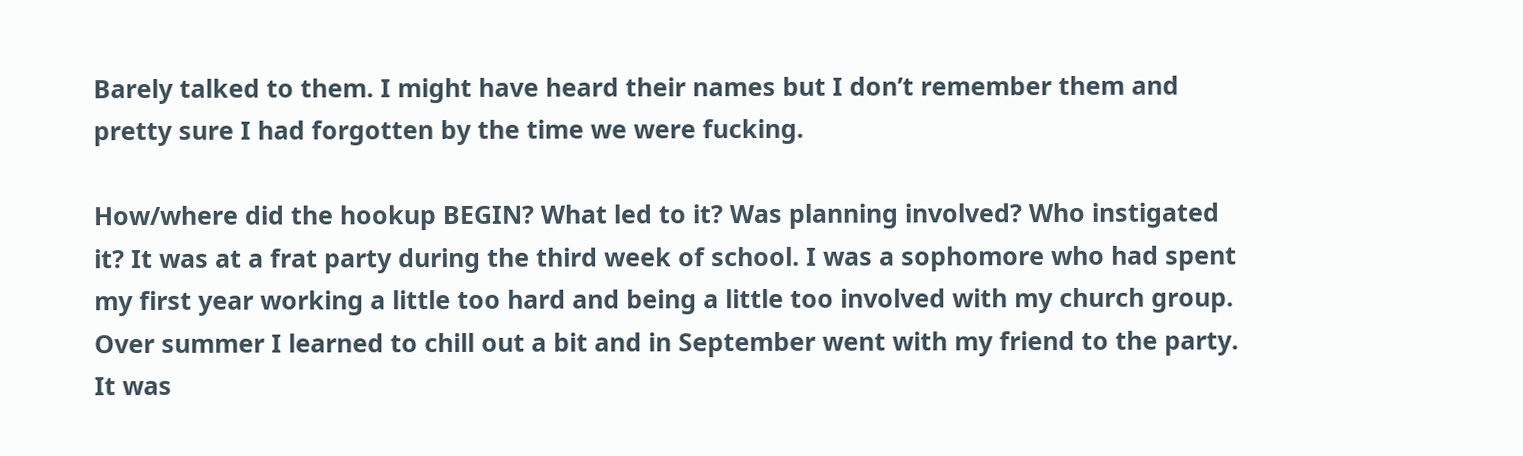Barely talked to them. I might have heard their names but I don’t remember them and pretty sure I had forgotten by the time we were fucking.

How/where did the hookup BEGIN? What led to it? Was planning involved? Who instigated it? It was at a frat party during the third week of school. I was a sophomore who had spent my first year working a little too hard and being a little too involved with my church group. Over summer I learned to chill out a bit and in September went with my friend to the party. It was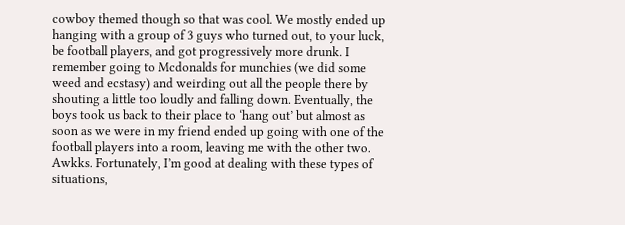cowboy themed though so that was cool. We mostly ended up hanging with a group of 3 guys who turned out, to your luck, be football players, and got progressively more drunk. I remember going to Mcdonalds for munchies (we did some weed and ecstasy) and weirding out all the people there by shouting a little too loudly and falling down. Eventually, the boys took us back to their place to ‘hang out’ but almost as soon as we were in my friend ended up going with one of the football players into a room, leaving me with the other two. Awkks. Fortunately, I’m good at dealing with these types of situations,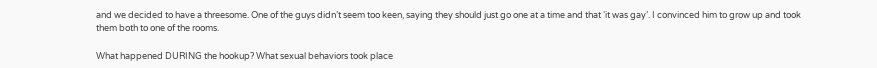and we decided to have a threesome. One of the guys didn’t seem too keen, saying they should just go one at a time and that ‘it was gay’. I convinced him to grow up and took them both to one of the rooms.

What happened DURING the hookup? What sexual behaviors took place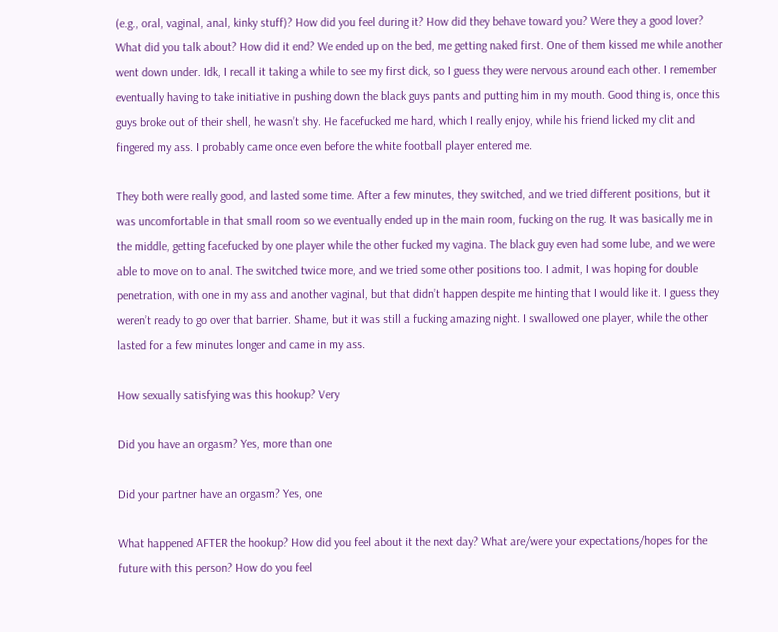(e.g., oral, vaginal, anal, kinky stuff)? How did you feel during it? How did they behave toward you? Were they a good lover? What did you talk about? How did it end? We ended up on the bed, me getting naked first. One of them kissed me while another went down under. Idk, I recall it taking a while to see my first dick, so I guess they were nervous around each other. I remember eventually having to take initiative in pushing down the black guys pants and putting him in my mouth. Good thing is, once this guys broke out of their shell, he wasn’t shy. He facefucked me hard, which I really enjoy, while his friend licked my clit and fingered my ass. I probably came once even before the white football player entered me.

They both were really good, and lasted some time. After a few minutes, they switched, and we tried different positions, but it was uncomfortable in that small room so we eventually ended up in the main room, fucking on the rug. It was basically me in the middle, getting facefucked by one player while the other fucked my vagina. The black guy even had some lube, and we were able to move on to anal. The switched twice more, and we tried some other positions too. I admit, I was hoping for double penetration, with one in my ass and another vaginal, but that didn’t happen despite me hinting that I would like it. I guess they weren’t ready to go over that barrier. Shame, but it was still a fucking amazing night. I swallowed one player, while the other lasted for a few minutes longer and came in my ass.

How sexually satisfying was this hookup? Very

Did you have an orgasm? Yes, more than one

Did your partner have an orgasm? Yes, one

What happened AFTER the hookup? How did you feel about it the next day? What are/were your expectations/hopes for the future with this person? How do you feel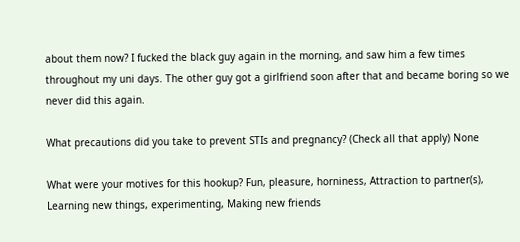about them now? I fucked the black guy again in the morning, and saw him a few times throughout my uni days. The other guy got a girlfriend soon after that and became boring so we never did this again.

What precautions did you take to prevent STIs and pregnancy? (Check all that apply) None

What were your motives for this hookup? Fun, pleasure, horniness, Attraction to partner(s), Learning new things, experimenting, Making new friends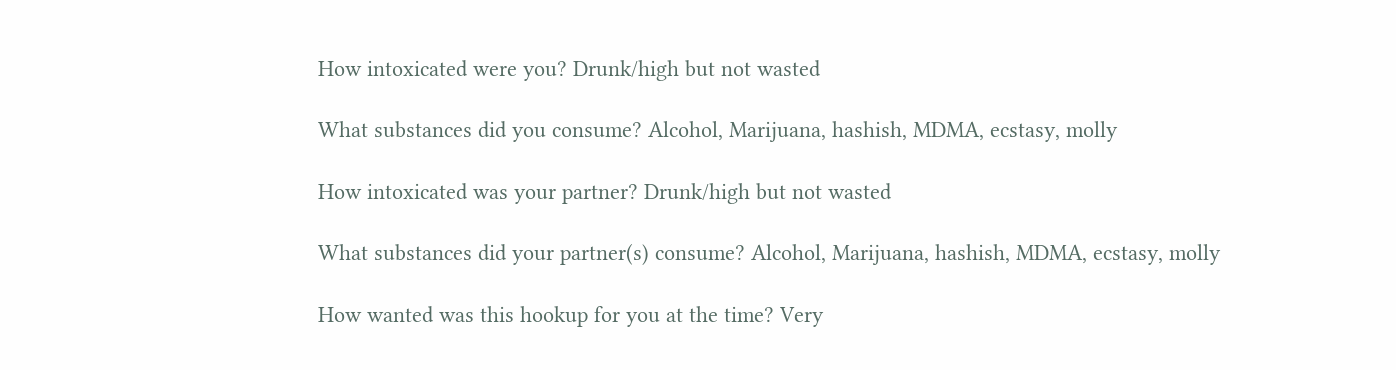How intoxicated were you? Drunk/high but not wasted

What substances did you consume? Alcohol, Marijuana, hashish, MDMA, ecstasy, molly

How intoxicated was your partner? Drunk/high but not wasted

What substances did your partner(s) consume? Alcohol, Marijuana, hashish, MDMA, ecstasy, molly

How wanted was this hookup for you at the time? Very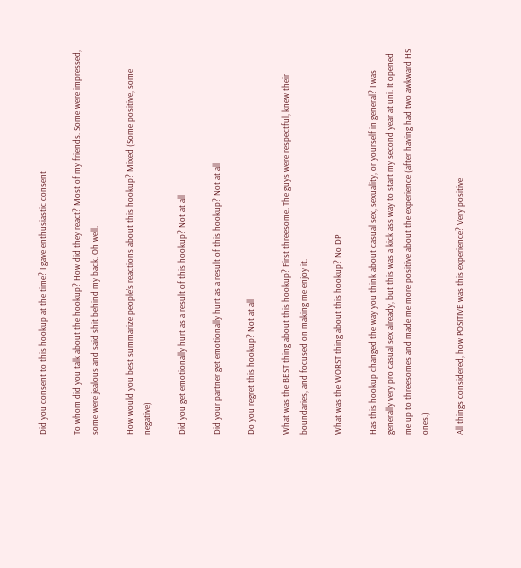Did you consent to this hookup at the time? I gave enthusiastic consent

To whom did you talk about the hookup? How did they react? Most of my friends. Some were impressed, some were jealous and said shit behind my back. Oh well.

How would you best summarize people’s reactions about this hookup? Mixed (Some positive, some negative)

Did you get emotionally hurt as a result of this hookup? Not at all

Did your partner get emotionally hurt as a result of this hookup? Not at all

Do you regret this hookup? Not at all

What was the BEST thing about this hookup? First threesome. The guys were respectful, knew their boundaries, and focused on making me enjoy it.

What was the WORST thing about this hookup? No DP

Has this hookup changed the way you think about casual sex, sexuality, or yourself in general? I was generally very pro casual sex already, but this was a kick ass way to start my second year at uni. It opened me up to threesomes and made me more positive about the experience (after having had two awkward HS ones.)

All things considered, how POSITIVE was this experience? Very positive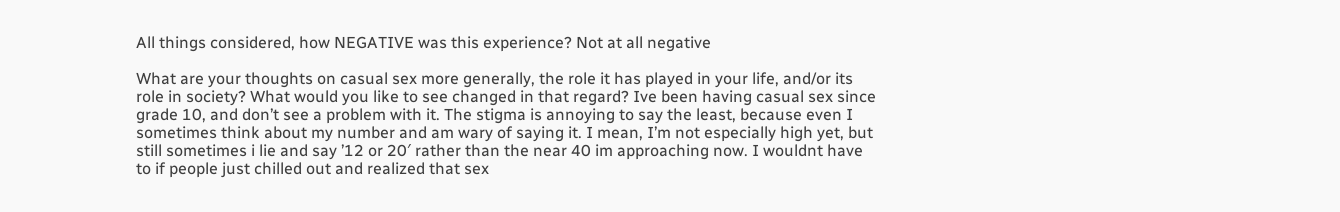All things considered, how NEGATIVE was this experience? Not at all negative

What are your thoughts on casual sex more generally, the role it has played in your life, and/or its role in society? What would you like to see changed in that regard? Ive been having casual sex since grade 10, and don’t see a problem with it. The stigma is annoying to say the least, because even I sometimes think about my number and am wary of saying it. I mean, I’m not especially high yet, but still sometimes i lie and say ’12 or 20′ rather than the near 40 im approaching now. I wouldnt have to if people just chilled out and realized that sex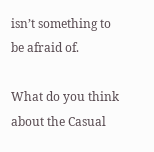isn’t something to be afraid of.

What do you think about the Casual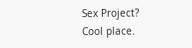Sex Project? Cool place.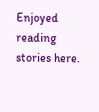Enjoyed reading stories here.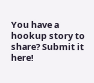You have a hookup story to share? Submit it here!